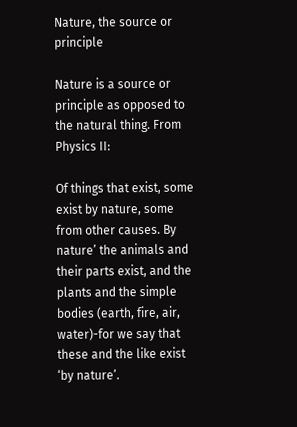Nature, the source or principle

Nature is a source or principle as opposed to the natural thing. From Physics II:

Of things that exist, some exist by nature, some from other causes. By nature’ the animals and their parts exist, and the plants and the simple bodies (earth, fire, air, water)-for we say that these and the like exist ‘by nature’.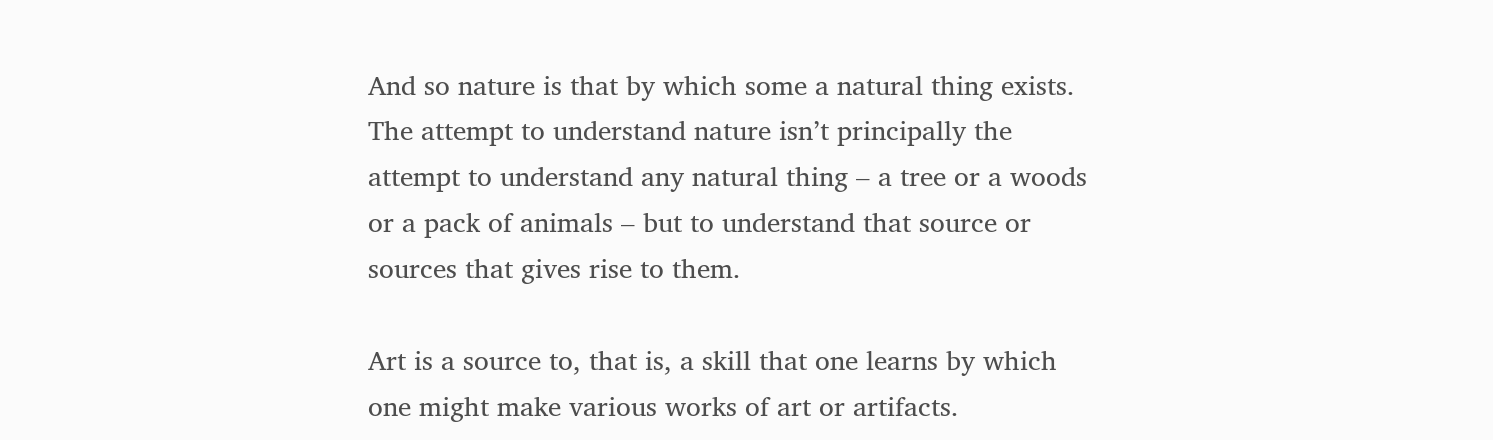And so nature is that by which some a natural thing exists. The attempt to understand nature isn’t principally the attempt to understand any natural thing – a tree or a woods or a pack of animals – but to understand that source or sources that gives rise to them.

Art is a source to, that is, a skill that one learns by which one might make various works of art or artifacts.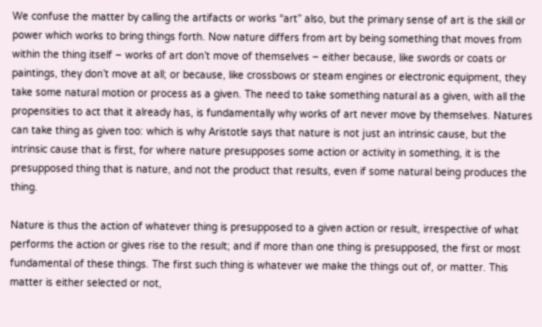We confuse the matter by calling the artifacts or works “art” also, but the primary sense of art is the skill or power which works to bring things forth. Now nature differs from art by being something that moves from within the thing itself – works of art don’t move of themselves – either because, like swords or coats or paintings, they don’t move at all; or because, like crossbows or steam engines or electronic equipment, they take some natural motion or process as a given. The need to take something natural as a given, with all the propensities to act that it already has, is fundamentally why works of art never move by themselves. Natures can take thing as given too: which is why Aristotle says that nature is not just an intrinsic cause, but the intrinsic cause that is first, for where nature presupposes some action or activity in something, it is the presupposed thing that is nature, and not the product that results, even if some natural being produces the thing.

Nature is thus the action of whatever thing is presupposed to a given action or result, irrespective of what performs the action or gives rise to the result; and if more than one thing is presupposed, the first or most fundamental of these things. The first such thing is whatever we make the things out of, or matter. This matter is either selected or not,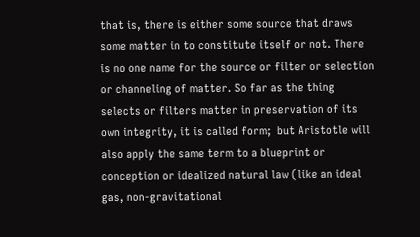that is, there is either some source that draws some matter in to constitute itself or not. There is no one name for the source or filter or selection or channeling of matter. So far as the thing selects or filters matter in preservation of its own integrity, it is called form;  but Aristotle will also apply the same term to a blueprint or conception or idealized natural law (like an ideal gas, non-gravitational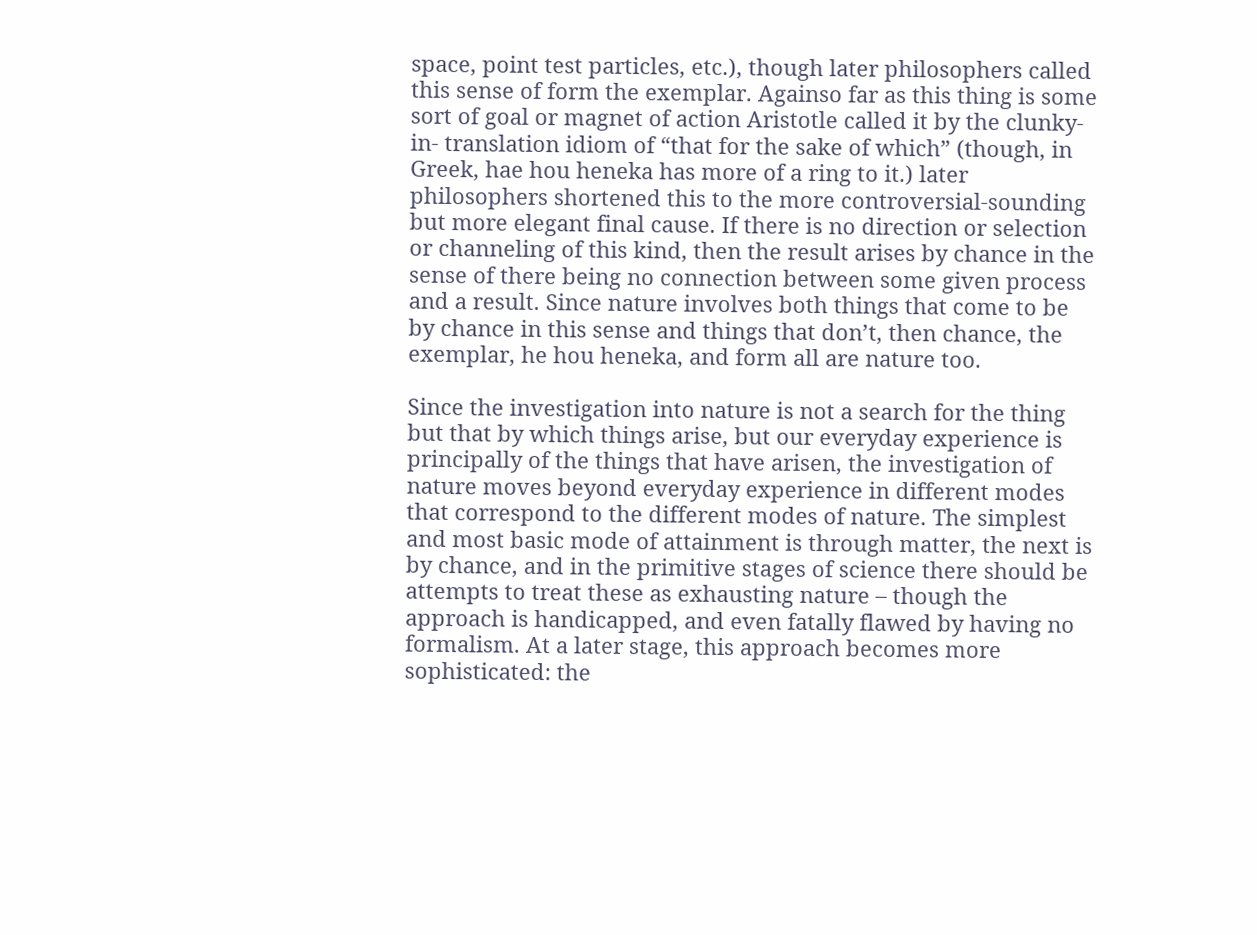space, point test particles, etc.), though later philosophers called this sense of form the exemplar. Againso far as this thing is some sort of goal or magnet of action Aristotle called it by the clunky-in- translation idiom of “that for the sake of which” (though, in Greek, hae hou heneka has more of a ring to it.) later philosophers shortened this to the more controversial-sounding but more elegant final cause. If there is no direction or selection or channeling of this kind, then the result arises by chance in the sense of there being no connection between some given process and a result. Since nature involves both things that come to be by chance in this sense and things that don’t, then chance, the exemplar, he hou heneka, and form all are nature too.

Since the investigation into nature is not a search for the thing but that by which things arise, but our everyday experience is principally of the things that have arisen, the investigation of nature moves beyond everyday experience in different modes that correspond to the different modes of nature. The simplest and most basic mode of attainment is through matter, the next is by chance, and in the primitive stages of science there should be attempts to treat these as exhausting nature – though the approach is handicapped, and even fatally flawed by having no formalism. At a later stage, this approach becomes more sophisticated: the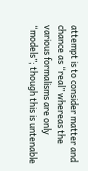attempt is to consider matter and chance as “real” whereas the various formalisms are only “models”; though this is untenable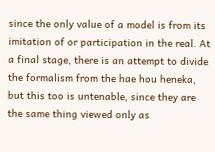since the only value of a model is from its imitation of or participation in the real. At a final stage, there is an attempt to divide the formalism from the hae hou heneka, but this too is untenable, since they are the same thing viewed only as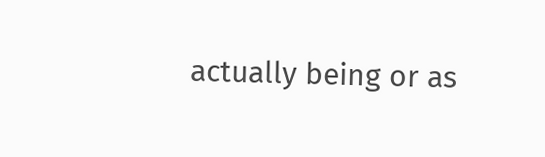actually being or as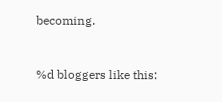becoming.


%d bloggers like this: